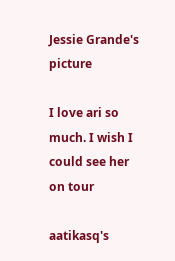Jessie Grande's picture

I love ari so much. I wish I could see her on tour

aatikasq's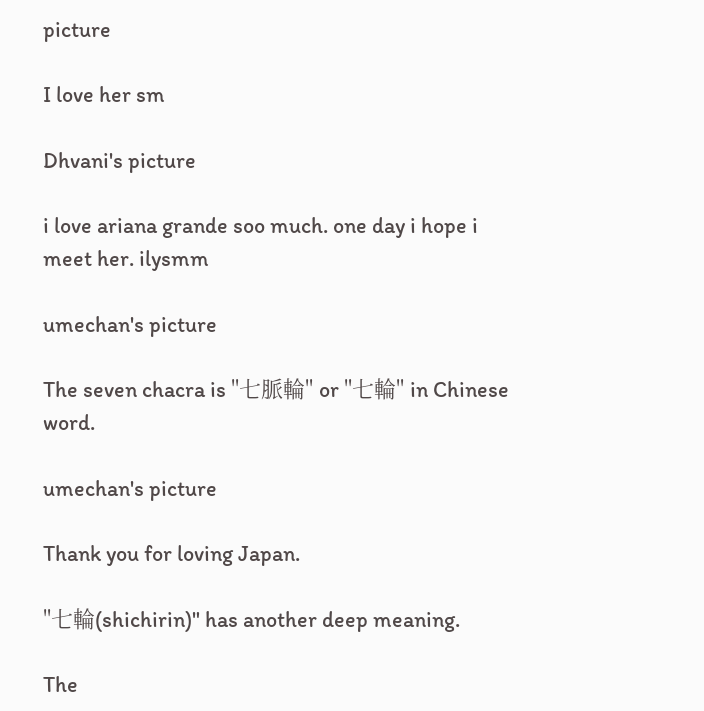picture

I love her sm

Dhvani's picture

i love ariana grande soo much. one day i hope i meet her. ilysmm

umechan's picture

The seven chacra is "七脈輪" or "七輪" in Chinese word.

umechan's picture

Thank you for loving Japan.

"七輪(shichirin)" has another deep meaning.

The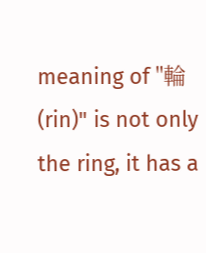meaning of "輪(rin)" is not only the ring, it has a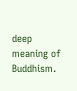deep meaning of Buddhism.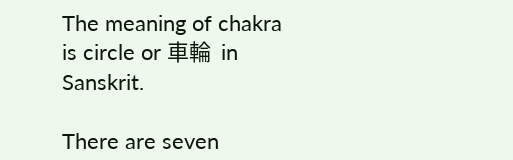The meaning of chakra is circle or 車輪  in Sanskrit.

There are seven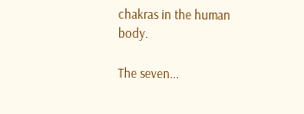chakras in the human body.

The seven...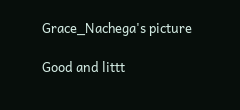Grace_Nachega's picture

Good and littt